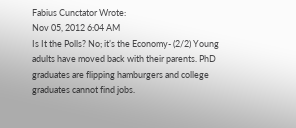Fabius Cunctator Wrote:
Nov 05, 2012 6:04 AM
Is It the Polls? No; it’s the Economy- (2/2) Young adults have moved back with their parents. PhD graduates are flipping hamburgers and college graduates cannot find jobs.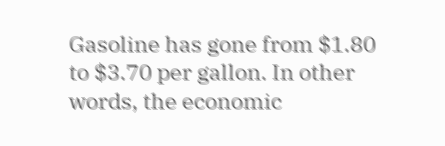Gasoline has gone from $1.80 to $3.70 per gallon. In other words, the economic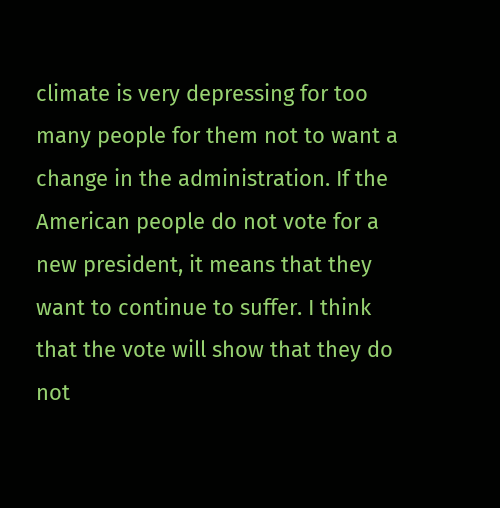climate is very depressing for too many people for them not to want a change in the administration. If the American people do not vote for a new president, it means that they want to continue to suffer. I think that the vote will show that they do not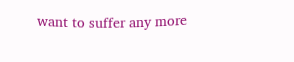want to suffer any more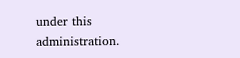under this administration.